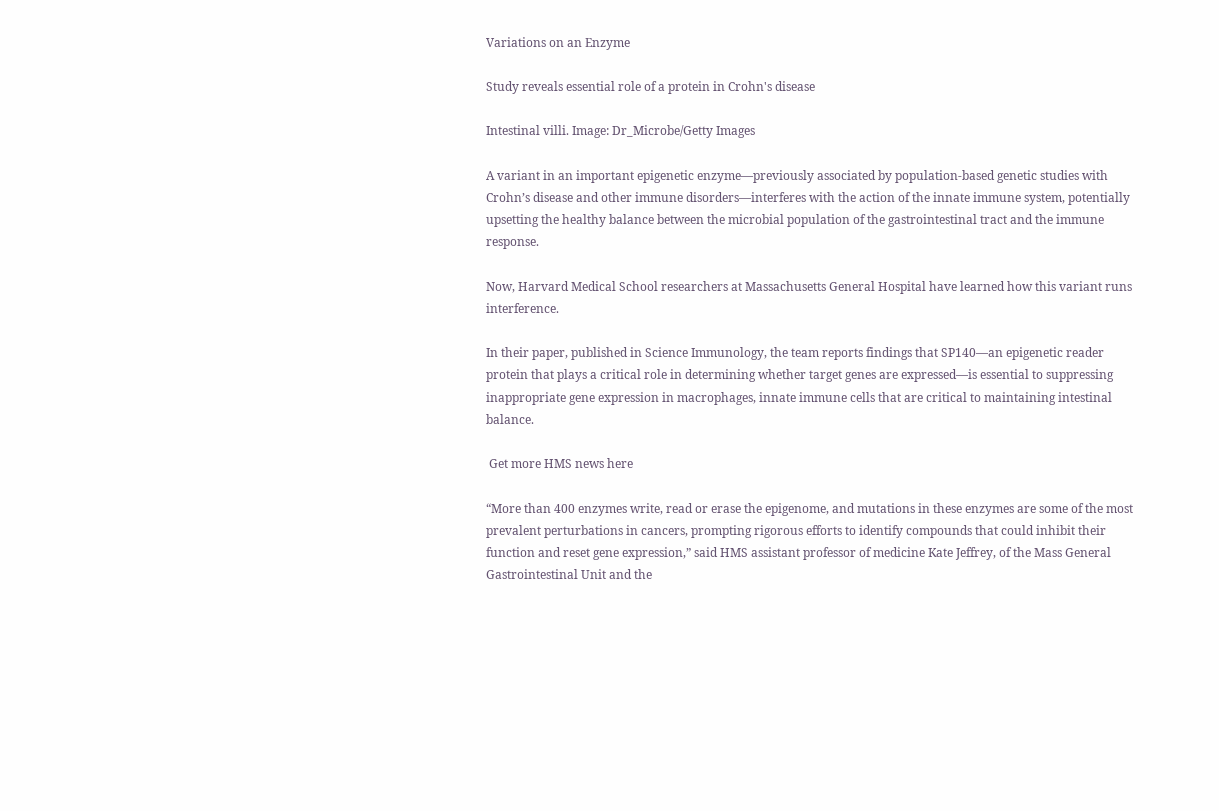Variations on an Enzyme

Study reveals essential role of a protein in Crohn's disease

Intestinal villi. Image: Dr_Microbe/Getty Images

A variant in an important epigenetic enzyme—previously associated by population-based genetic studies with Crohn’s disease and other immune disorders—interferes with the action of the innate immune system, potentially upsetting the healthy balance between the microbial population of the gastrointestinal tract and the immune response.

Now, Harvard Medical School researchers at Massachusetts General Hospital have learned how this variant runs interference.

In their paper, published in Science Immunology, the team reports findings that SP140—an epigenetic reader protein that plays a critical role in determining whether target genes are expressed—is essential to suppressing inappropriate gene expression in macrophages, innate immune cells that are critical to maintaining intestinal balance.

 Get more HMS news here

“More than 400 enzymes write, read or erase the epigenome, and mutations in these enzymes are some of the most prevalent perturbations in cancers, prompting rigorous efforts to identify compounds that could inhibit their function and reset gene expression,” said HMS assistant professor of medicine Kate Jeffrey, of the Mass General Gastrointestinal Unit and the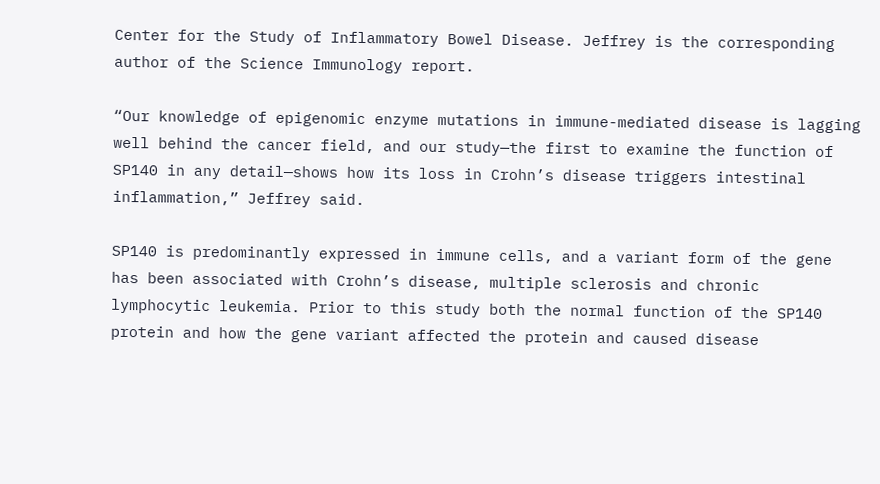Center for the Study of Inflammatory Bowel Disease. Jeffrey is the corresponding author of the Science Immunology report.

“Our knowledge of epigenomic enzyme mutations in immune-mediated disease is lagging well behind the cancer field, and our study—the first to examine the function of SP140 in any detail—shows how its loss in Crohn’s disease triggers intestinal inflammation,” Jeffrey said.

SP140 is predominantly expressed in immune cells, and a variant form of the gene has been associated with Crohn’s disease, multiple sclerosis and chronic lymphocytic leukemia. Prior to this study both the normal function of the SP140 protein and how the gene variant affected the protein and caused disease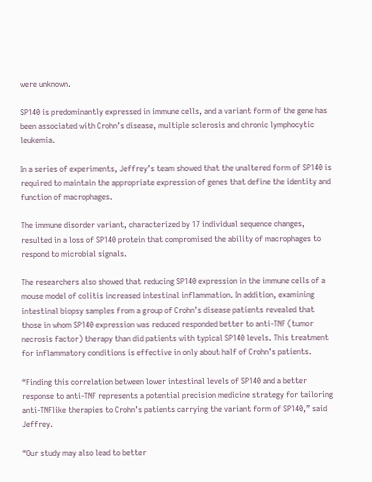were unknown.

SP140 is predominantly expressed in immune cells, and a variant form of the gene has been associated with Crohn’s disease, multiple sclerosis and chronic lymphocytic leukemia.

In a series of experiments, Jeffrey’s team showed that the unaltered form of SP140 is required to maintain the appropriate expression of genes that define the identity and function of macrophages.

The immune disorder variant, characterized by 17 individual sequence changes, resulted in a loss of SP140 protein that compromised the ability of macrophages to respond to microbial signals.

The researchers also showed that reducing SP140 expression in the immune cells of a mouse model of colitis increased intestinal inflammation. In addition, examining intestinal biopsy samples from a group of Crohn’s disease patients revealed that those in whom SP140 expression was reduced responded better to anti-TNF (tumor necrosis factor) therapy than did patients with typical SP140 levels. This treatment for inflammatory conditions is effective in only about half of Crohn’s patients.

“Finding this correlation between lower intestinal levels of SP140 and a better response to anti-TNF represents a potential precision medicine strategy for tailoring anti-TNFlike therapies to Crohn’s patients carrying the variant form of SP140,” said Jeffrey.

“Our study may also lead to better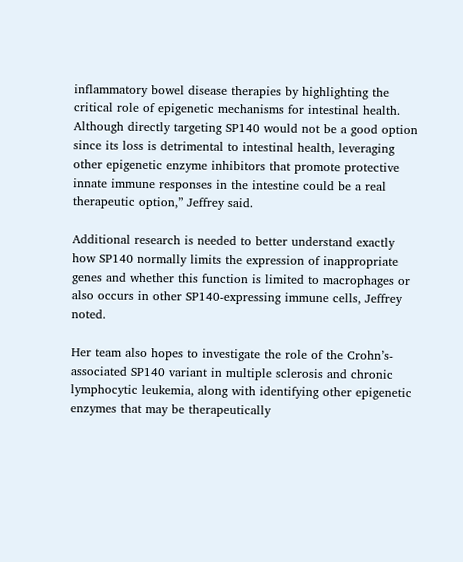inflammatory bowel disease therapies by highlighting the critical role of epigenetic mechanisms for intestinal health. Although directly targeting SP140 would not be a good option since its loss is detrimental to intestinal health, leveraging other epigenetic enzyme inhibitors that promote protective innate immune responses in the intestine could be a real therapeutic option,” Jeffrey said.

Additional research is needed to better understand exactly how SP140 normally limits the expression of inappropriate genes and whether this function is limited to macrophages or also occurs in other SP140-expressing immune cells, Jeffrey noted.

Her team also hopes to investigate the role of the Crohn’s-associated SP140 variant in multiple sclerosis and chronic lymphocytic leukemia, along with identifying other epigenetic enzymes that may be therapeutically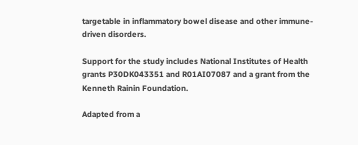targetable in inflammatory bowel disease and other immune-driven disorders.

Support for the study includes National Institutes of Health grants P30DK043351 and R01AI07087 and a grant from the Kenneth Rainin Foundation.

Adapted from a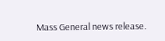Mass General news release.